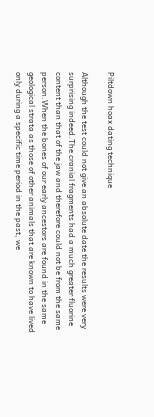Piltdown hoax dating technique

Although the test could not give an absolute date the results were very surprising indeed.The cranial fragments had a much greater fluorine content than that of the jaw and therefore could not be from the same person.When the bones of our early ancestors are found in the same geological strata as those of other animals that are known to have lived only during a specific time period in the past, we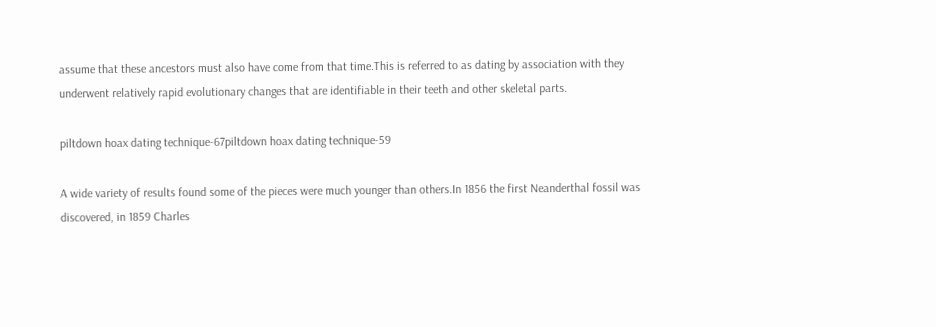assume that these ancestors must also have come from that time.This is referred to as dating by association with they underwent relatively rapid evolutionary changes that are identifiable in their teeth and other skeletal parts.

piltdown hoax dating technique-67piltdown hoax dating technique-59

A wide variety of results found some of the pieces were much younger than others.In 1856 the first Neanderthal fossil was discovered, in 1859 Charles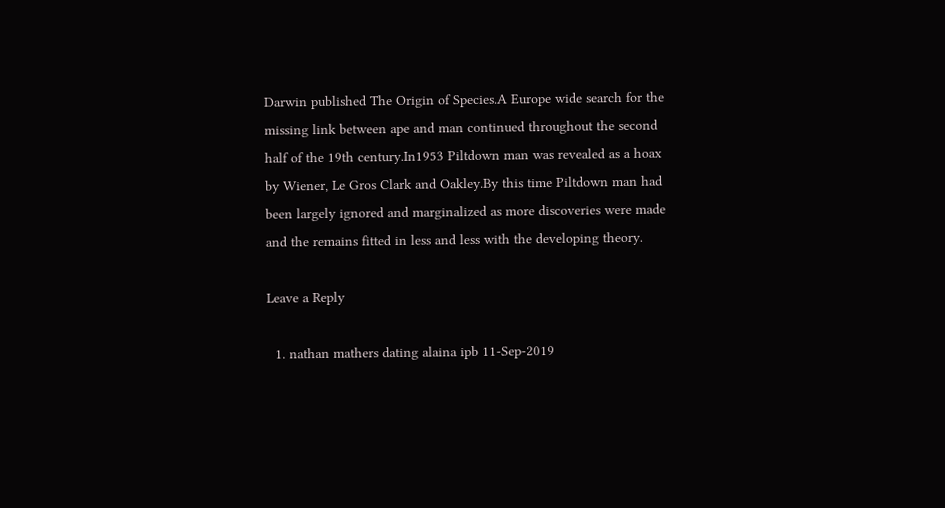Darwin published The Origin of Species.A Europe wide search for the missing link between ape and man continued throughout the second half of the 19th century.In1953 Piltdown man was revealed as a hoax by Wiener, Le Gros Clark and Oakley.By this time Piltdown man had been largely ignored and marginalized as more discoveries were made and the remains fitted in less and less with the developing theory.

Leave a Reply

  1. nathan mathers dating alaina ipb 11-Sep-2019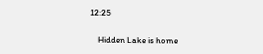12:25

    Hidden Lake is home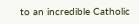to an incredible Catholic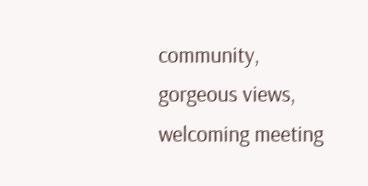community, gorgeous views, welcoming meeting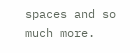spaces and so much more.